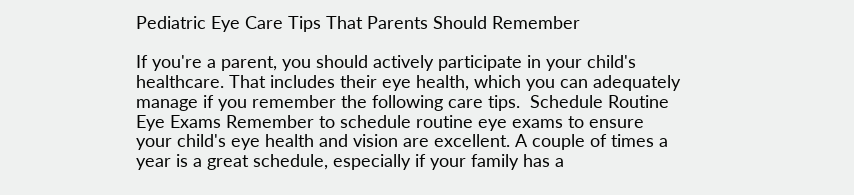Pediatric Eye Care Tips That Parents Should Remember

If you're a parent, you should actively participate in your child's healthcare. That includes their eye health, which you can adequately manage if you remember the following care tips.  Schedule Routine Eye Exams Remember to schedule routine eye exams to ensure your child's eye health and vision are excellent. A couple of times a year is a great schedule, especially if your family has a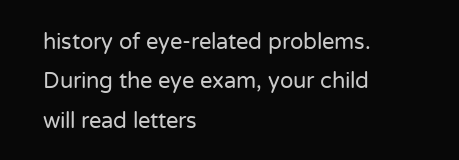history of eye-related problems.  During the eye exam, your child will read letters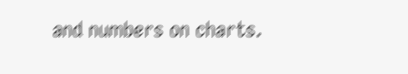and numbers on charts.